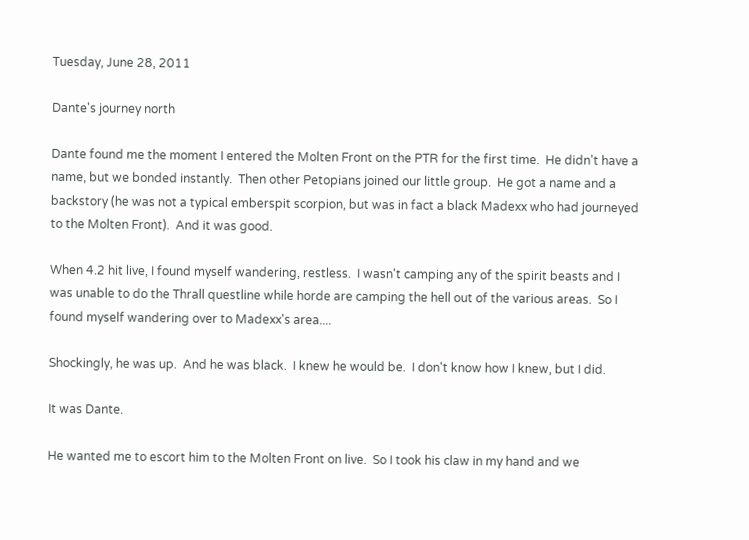Tuesday, June 28, 2011

Dante's journey north

Dante found me the moment I entered the Molten Front on the PTR for the first time.  He didn't have a name, but we bonded instantly.  Then other Petopians joined our little group.  He got a name and a backstory (he was not a typical emberspit scorpion, but was in fact a black Madexx who had journeyed to the Molten Front).  And it was good.

When 4.2 hit live, I found myself wandering, restless.  I wasn't camping any of the spirit beasts and I was unable to do the Thrall questline while horde are camping the hell out of the various areas.  So I found myself wandering over to Madexx's area....

Shockingly, he was up.  And he was black.  I knew he would be.  I don't know how I knew, but I did.

It was Dante.

He wanted me to escort him to the Molten Front on live.  So I took his claw in my hand and we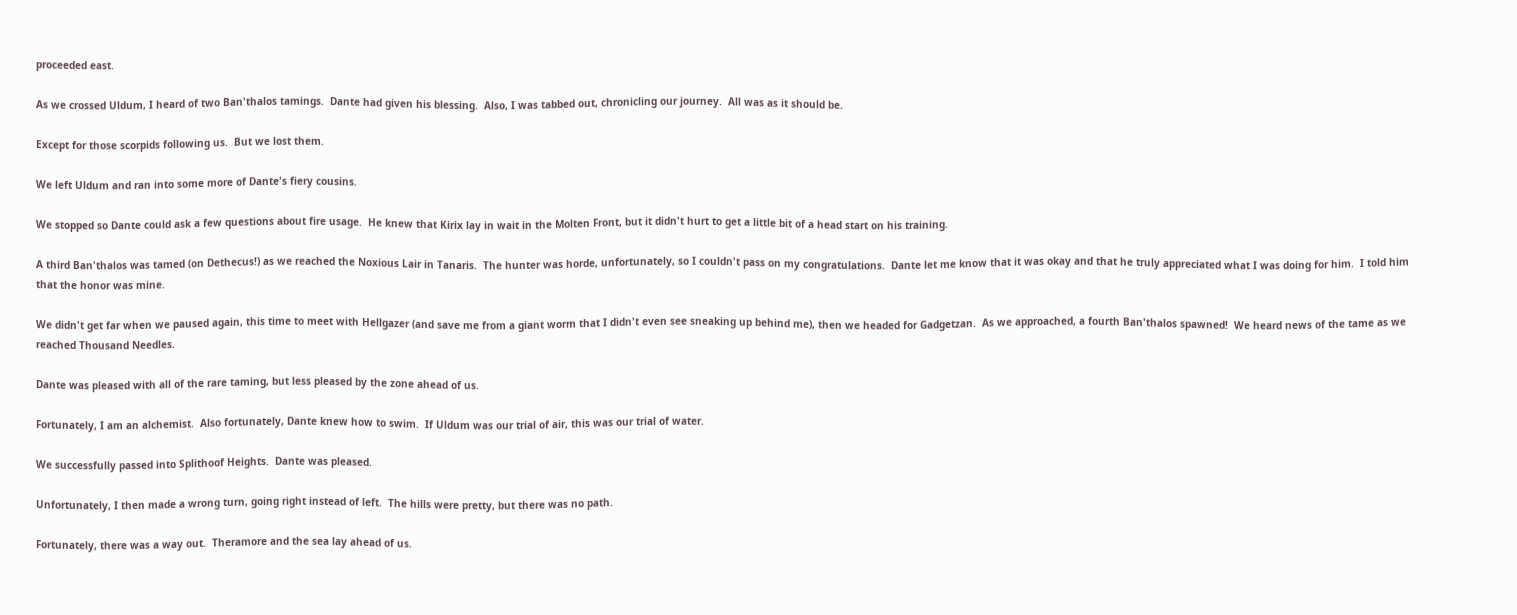proceeded east.

As we crossed Uldum, I heard of two Ban'thalos tamings.  Dante had given his blessing.  Also, I was tabbed out, chronicling our journey.  All was as it should be.

Except for those scorpids following us.  But we lost them.

We left Uldum and ran into some more of Dante's fiery cousins.

We stopped so Dante could ask a few questions about fire usage.  He knew that Kirix lay in wait in the Molten Front, but it didn't hurt to get a little bit of a head start on his training.

A third Ban'thalos was tamed (on Dethecus!) as we reached the Noxious Lair in Tanaris.  The hunter was horde, unfortunately, so I couldn't pass on my congratulations.  Dante let me know that it was okay and that he truly appreciated what I was doing for him.  I told him that the honor was mine.

We didn't get far when we paused again, this time to meet with Hellgazer (and save me from a giant worm that I didn't even see sneaking up behind me), then we headed for Gadgetzan.  As we approached, a fourth Ban'thalos spawned!  We heard news of the tame as we reached Thousand Needles.

Dante was pleased with all of the rare taming, but less pleased by the zone ahead of us.

Fortunately, I am an alchemist.  Also fortunately, Dante knew how to swim.  If Uldum was our trial of air, this was our trial of water.

We successfully passed into Splithoof Heights.  Dante was pleased.

Unfortunately, I then made a wrong turn, going right instead of left.  The hills were pretty, but there was no path.

Fortunately, there was a way out.  Theramore and the sea lay ahead of us.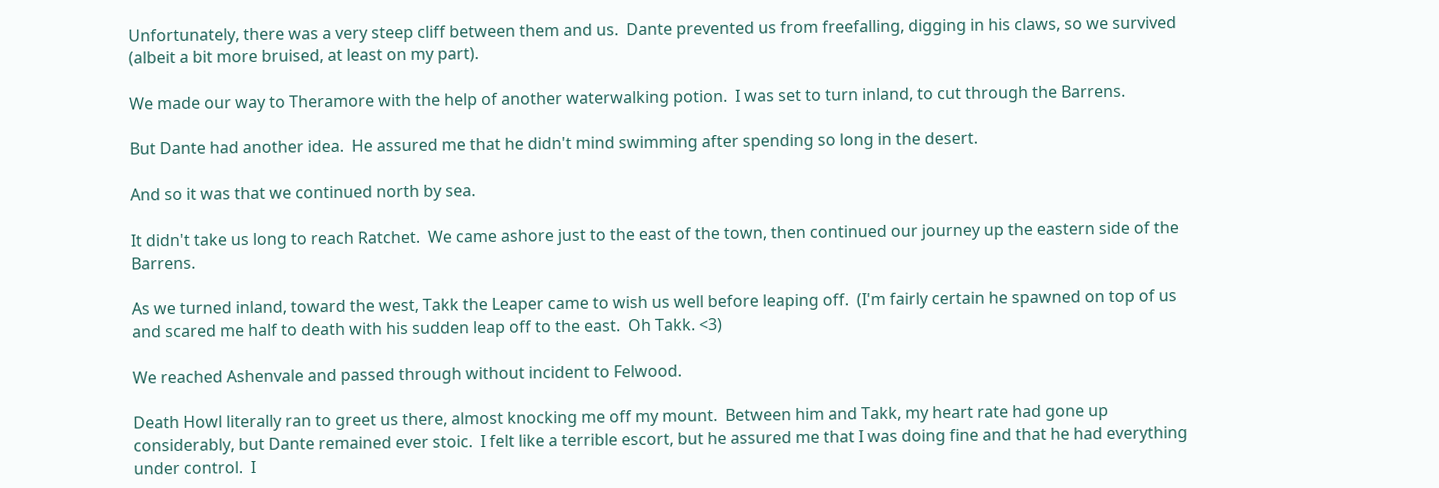Unfortunately, there was a very steep cliff between them and us.  Dante prevented us from freefalling, digging in his claws, so we survived (albeit a bit more bruised, at least on my part).

We made our way to Theramore with the help of another waterwalking potion.  I was set to turn inland, to cut through the Barrens.

But Dante had another idea.  He assured me that he didn't mind swimming after spending so long in the desert.

And so it was that we continued north by sea.

It didn't take us long to reach Ratchet.  We came ashore just to the east of the town, then continued our journey up the eastern side of the Barrens.

As we turned inland, toward the west, Takk the Leaper came to wish us well before leaping off.  (I'm fairly certain he spawned on top of us and scared me half to death with his sudden leap off to the east.  Oh Takk. <3)

We reached Ashenvale and passed through without incident to Felwood.

Death Howl literally ran to greet us there, almost knocking me off my mount.  Between him and Takk, my heart rate had gone up considerably, but Dante remained ever stoic.  I felt like a terrible escort, but he assured me that I was doing fine and that he had everything under control.  I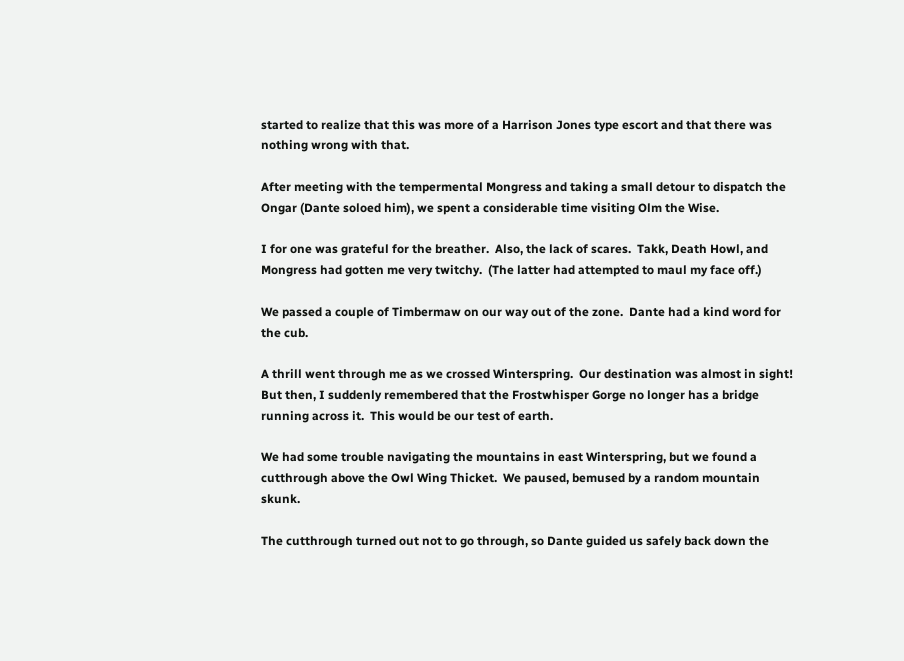started to realize that this was more of a Harrison Jones type escort and that there was nothing wrong with that.

After meeting with the tempermental Mongress and taking a small detour to dispatch the Ongar (Dante soloed him), we spent a considerable time visiting Olm the Wise.

I for one was grateful for the breather.  Also, the lack of scares.  Takk, Death Howl, and Mongress had gotten me very twitchy.  (The latter had attempted to maul my face off.)

We passed a couple of Timbermaw on our way out of the zone.  Dante had a kind word for the cub.

A thrill went through me as we crossed Winterspring.  Our destination was almost in sight!  But then, I suddenly remembered that the Frostwhisper Gorge no longer has a bridge running across it.  This would be our test of earth.

We had some trouble navigating the mountains in east Winterspring, but we found a cutthrough above the Owl Wing Thicket.  We paused, bemused by a random mountain skunk.

The cutthrough turned out not to go through, so Dante guided us safely back down the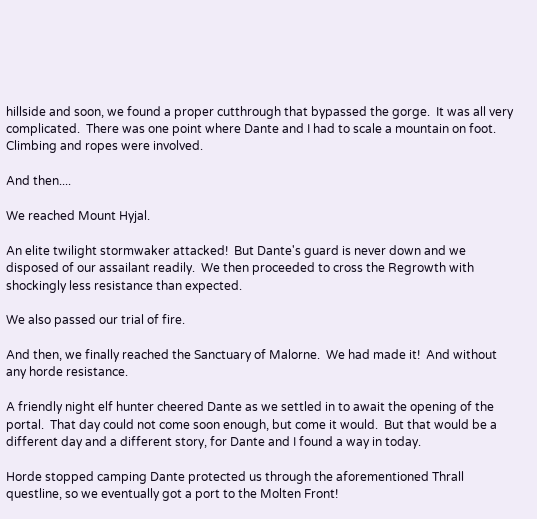hillside and soon, we found a proper cutthrough that bypassed the gorge.  It was all very complicated.  There was one point where Dante and I had to scale a mountain on foot.  Climbing and ropes were involved.

And then....

We reached Mount Hyjal.

An elite twilight stormwaker attacked!  But Dante's guard is never down and we disposed of our assailant readily.  We then proceeded to cross the Regrowth with shockingly less resistance than expected.

We also passed our trial of fire.

And then, we finally reached the Sanctuary of Malorne.  We had made it!  And without any horde resistance.

A friendly night elf hunter cheered Dante as we settled in to await the opening of the portal.  That day could not come soon enough, but come it would.  But that would be a different day and a different story, for Dante and I found a way in today.

Horde stopped camping Dante protected us through the aforementioned Thrall questline, so we eventually got a port to the Molten Front!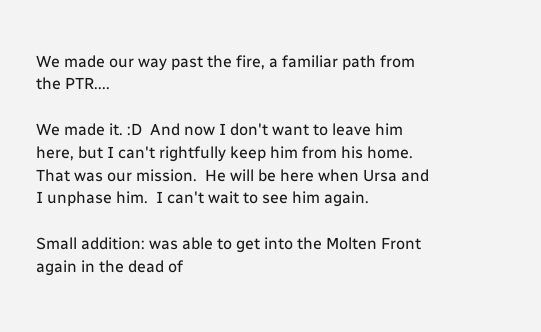We made our way past the fire, a familiar path from the PTR....

We made it. :D  And now I don't want to leave him here, but I can't rightfully keep him from his home.  That was our mission.  He will be here when Ursa and I unphase him.  I can't wait to see him again.

Small addition: was able to get into the Molten Front again in the dead of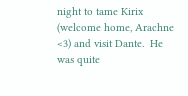night to tame Kirix (welcome home, Arachne <3) and visit Dante.  He was quite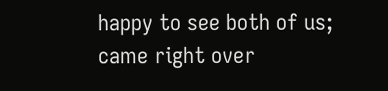happy to see both of us; came right over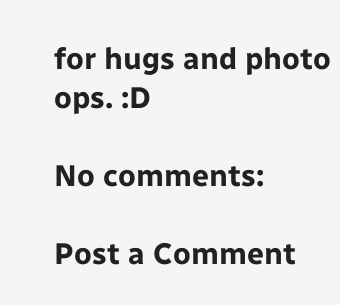for hugs and photo ops. :D

No comments:

Post a Comment